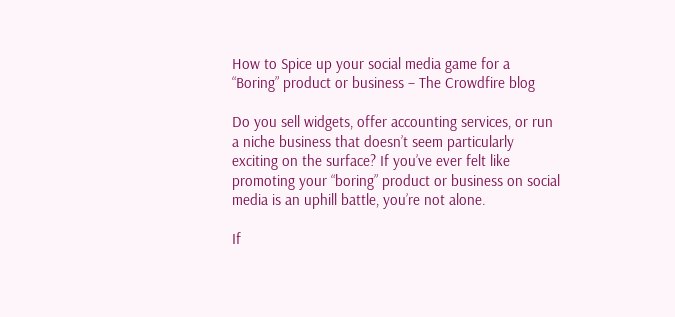How to Spice up your social media game for a “Boring” product or business – The Crowdfire blog

Do you sell widgets, offer accounting services, or run a niche business that doesn’t seem particularly exciting on the surface? If you’ve ever felt like promoting your “boring” product or business on social media is an uphill battle, you’re not alone.

If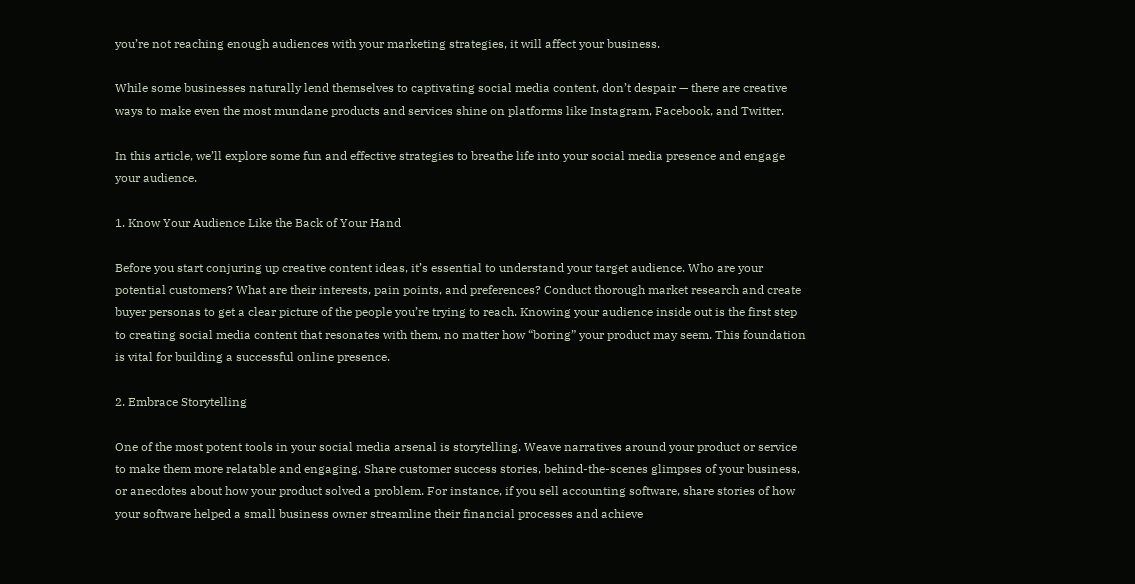you’re not reaching enough audiences with your marketing strategies, it will affect your business.

While some businesses naturally lend themselves to captivating social media content, don’t despair — there are creative ways to make even the most mundane products and services shine on platforms like Instagram, Facebook, and Twitter.

In this article, we’ll explore some fun and effective strategies to breathe life into your social media presence and engage your audience.

1. Know Your Audience Like the Back of Your Hand

Before you start conjuring up creative content ideas, it’s essential to understand your target audience. Who are your potential customers? What are their interests, pain points, and preferences? Conduct thorough market research and create buyer personas to get a clear picture of the people you’re trying to reach. Knowing your audience inside out is the first step to creating social media content that resonates with them, no matter how “boring” your product may seem. This foundation is vital for building a successful online presence.

2. Embrace Storytelling

One of the most potent tools in your social media arsenal is storytelling. Weave narratives around your product or service to make them more relatable and engaging. Share customer success stories, behind-the-scenes glimpses of your business, or anecdotes about how your product solved a problem. For instance, if you sell accounting software, share stories of how your software helped a small business owner streamline their financial processes and achieve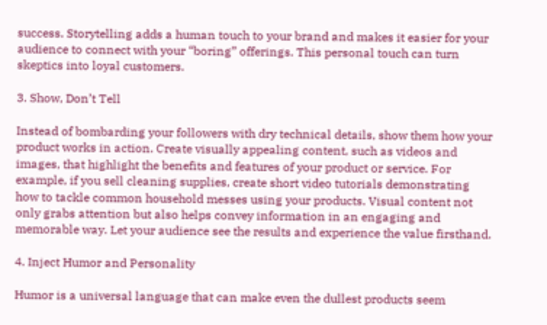success. Storytelling adds a human touch to your brand and makes it easier for your audience to connect with your “boring” offerings. This personal touch can turn skeptics into loyal customers.

3. Show, Don’t Tell

Instead of bombarding your followers with dry technical details, show them how your product works in action. Create visually appealing content, such as videos and images, that highlight the benefits and features of your product or service. For example, if you sell cleaning supplies, create short video tutorials demonstrating how to tackle common household messes using your products. Visual content not only grabs attention but also helps convey information in an engaging and memorable way. Let your audience see the results and experience the value firsthand.

4. Inject Humor and Personality

Humor is a universal language that can make even the dullest products seem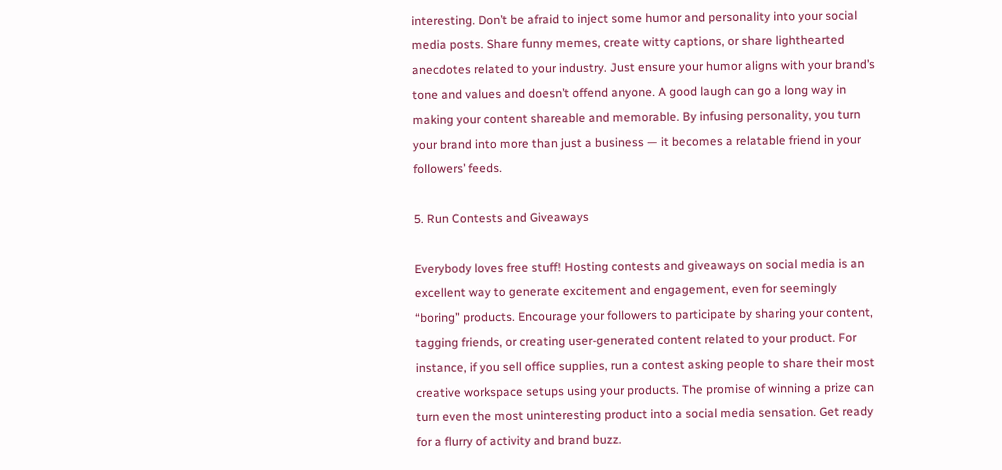interesting. Don’t be afraid to inject some humor and personality into your social media posts. Share funny memes, create witty captions, or share lighthearted anecdotes related to your industry. Just ensure your humor aligns with your brand’s tone and values and doesn’t offend anyone. A good laugh can go a long way in making your content shareable and memorable. By infusing personality, you turn your brand into more than just a business — it becomes a relatable friend in your followers’ feeds.

5. Run Contests and Giveaways

Everybody loves free stuff! Hosting contests and giveaways on social media is an excellent way to generate excitement and engagement, even for seemingly “boring” products. Encourage your followers to participate by sharing your content, tagging friends, or creating user-generated content related to your product. For instance, if you sell office supplies, run a contest asking people to share their most creative workspace setups using your products. The promise of winning a prize can turn even the most uninteresting product into a social media sensation. Get ready for a flurry of activity and brand buzz.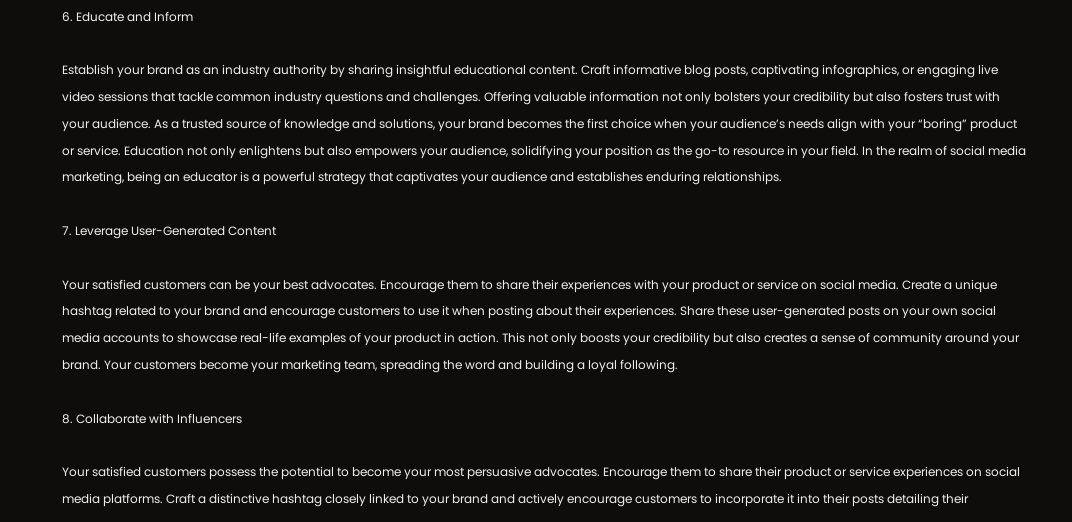6. Educate and Inform

Establish your brand as an industry authority by sharing insightful educational content. Craft informative blog posts, captivating infographics, or engaging live video sessions that tackle common industry questions and challenges. Offering valuable information not only bolsters your credibility but also fosters trust with your audience. As a trusted source of knowledge and solutions, your brand becomes the first choice when your audience’s needs align with your “boring” product or service. Education not only enlightens but also empowers your audience, solidifying your position as the go-to resource in your field. In the realm of social media marketing, being an educator is a powerful strategy that captivates your audience and establishes enduring relationships.

7. Leverage User-Generated Content

Your satisfied customers can be your best advocates. Encourage them to share their experiences with your product or service on social media. Create a unique hashtag related to your brand and encourage customers to use it when posting about their experiences. Share these user-generated posts on your own social media accounts to showcase real-life examples of your product in action. This not only boosts your credibility but also creates a sense of community around your brand. Your customers become your marketing team, spreading the word and building a loyal following.

8. Collaborate with Influencers

Your satisfied customers possess the potential to become your most persuasive advocates. Encourage them to share their product or service experiences on social media platforms. Craft a distinctive hashtag closely linked to your brand and actively encourage customers to incorporate it into their posts detailing their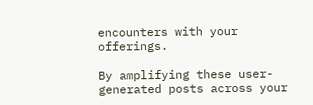encounters with your offerings.

By amplifying these user-generated posts across your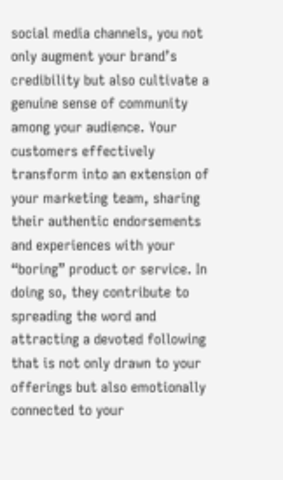social media channels, you not only augment your brand’s credibility but also cultivate a genuine sense of community among your audience. Your customers effectively transform into an extension of your marketing team, sharing their authentic endorsements and experiences with your “boring” product or service. In doing so, they contribute to spreading the word and attracting a devoted following that is not only drawn to your offerings but also emotionally connected to your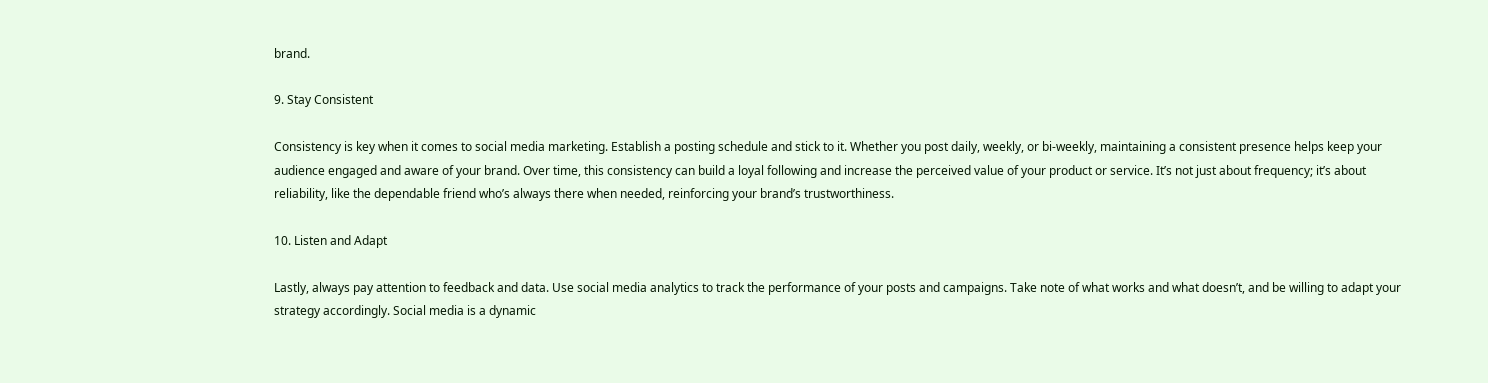brand.

9. Stay Consistent

Consistency is key when it comes to social media marketing. Establish a posting schedule and stick to it. Whether you post daily, weekly, or bi-weekly, maintaining a consistent presence helps keep your audience engaged and aware of your brand. Over time, this consistency can build a loyal following and increase the perceived value of your product or service. It’s not just about frequency; it’s about reliability, like the dependable friend who’s always there when needed, reinforcing your brand’s trustworthiness.

10. Listen and Adapt

Lastly, always pay attention to feedback and data. Use social media analytics to track the performance of your posts and campaigns. Take note of what works and what doesn’t, and be willing to adapt your strategy accordingly. Social media is a dynamic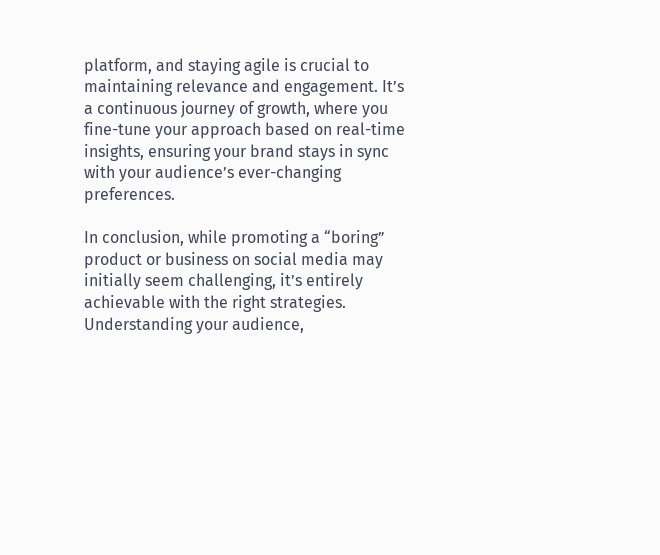platform, and staying agile is crucial to maintaining relevance and engagement. It’s a continuous journey of growth, where you fine-tune your approach based on real-time insights, ensuring your brand stays in sync with your audience’s ever-changing preferences.

In conclusion, while promoting a “boring” product or business on social media may initially seem challenging, it’s entirely achievable with the right strategies. Understanding your audience,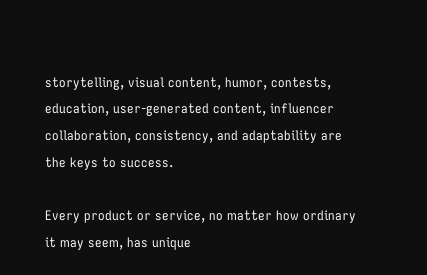storytelling, visual content, humor, contests, education, user-generated content, influencer collaboration, consistency, and adaptability are the keys to success.

Every product or service, no matter how ordinary it may seem, has unique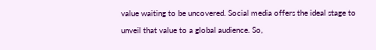value waiting to be uncovered. Social media offers the ideal stage to unveil that value to a global audience. So,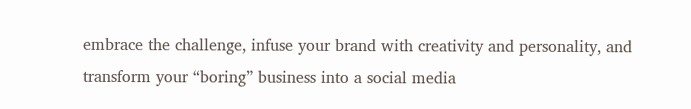embrace the challenge, infuse your brand with creativity and personality, and transform your “boring” business into a social media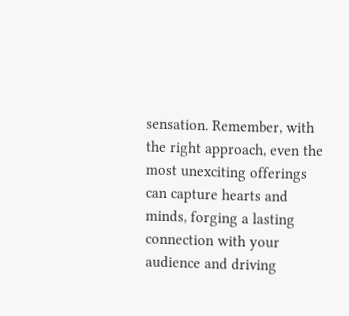sensation. Remember, with the right approach, even the most unexciting offerings can capture hearts and minds, forging a lasting connection with your audience and driving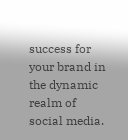success for your brand in the dynamic realm of social media.